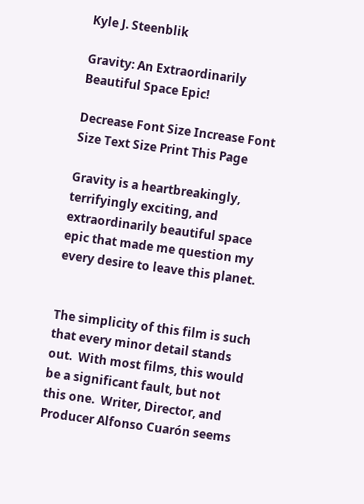Kyle J. Steenblik

Gravity: An Extraordinarily Beautiful Space Epic!

Decrease Font Size Increase Font Size Text Size Print This Page

Gravity is a heartbreakingly, terrifyingly exciting, and extraordinarily beautiful space epic that made me question my every desire to leave this planet.


The simplicity of this film is such that every minor detail stands out.  With most films, this would be a significant fault, but not this one.  Writer, Director, and Producer Alfonso Cuarón seems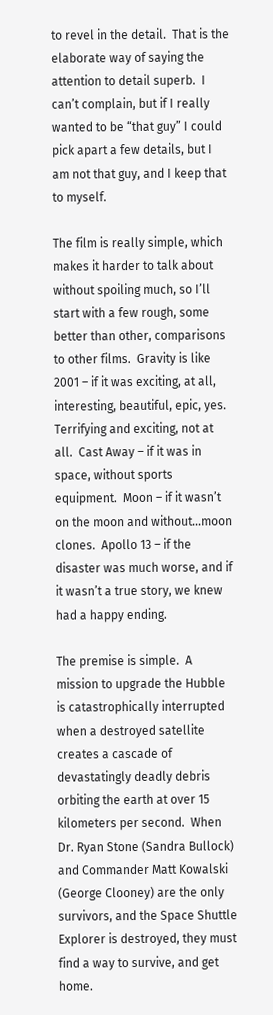to revel in the detail.  That is the elaborate way of saying the attention to detail superb.  I can’t complain, but if I really wanted to be “that guy” I could pick apart a few details, but I am not that guy, and I keep that to myself.

The film is really simple, which makes it harder to talk about without spoiling much, so I’ll start with a few rough, some better than other, comparisons to other films.  Gravity is like 2001 – if it was exciting, at all, interesting, beautiful, epic, yes.  Terrifying and exciting, not at all.  Cast Away – if it was in space, without sports equipment.  Moon – if it wasn’t on the moon and without…moon clones.  Apollo 13 – if the disaster was much worse, and if it wasn’t a true story, we knew had a happy ending.

The premise is simple.  A mission to upgrade the Hubble is catastrophically interrupted when a destroyed satellite creates a cascade of devastatingly deadly debris orbiting the earth at over 15 kilometers per second.  When Dr. Ryan Stone (Sandra Bullock) and Commander Matt Kowalski (George Clooney) are the only survivors, and the Space Shuttle Explorer is destroyed, they must find a way to survive, and get home.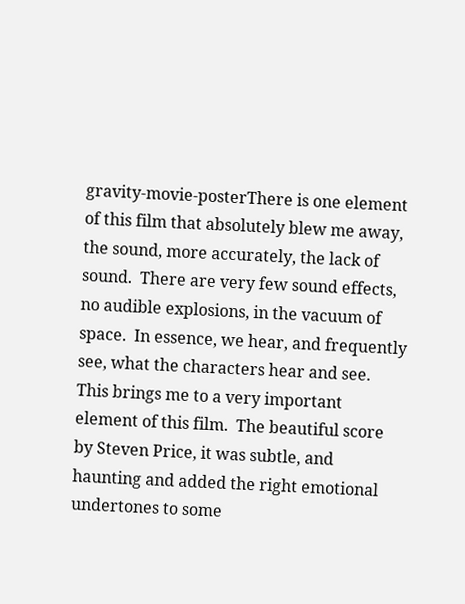gravity-movie-posterThere is one element of this film that absolutely blew me away, the sound, more accurately, the lack of sound.  There are very few sound effects, no audible explosions, in the vacuum of space.  In essence, we hear, and frequently see, what the characters hear and see.  This brings me to a very important element of this film.  The beautiful score by Steven Price, it was subtle, and haunting and added the right emotional undertones to some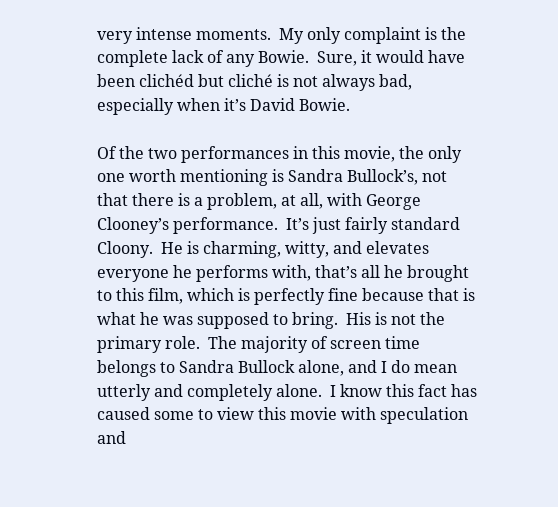very intense moments.  My only complaint is the complete lack of any Bowie.  Sure, it would have been clichéd but cliché is not always bad, especially when it’s David Bowie.

Of the two performances in this movie, the only one worth mentioning is Sandra Bullock’s, not that there is a problem, at all, with George Clooney’s performance.  It’s just fairly standard Cloony.  He is charming, witty, and elevates everyone he performs with, that’s all he brought to this film, which is perfectly fine because that is what he was supposed to bring.  His is not the primary role.  The majority of screen time belongs to Sandra Bullock alone, and I do mean utterly and completely alone.  I know this fact has caused some to view this movie with speculation and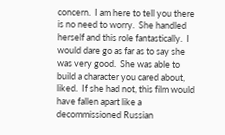concern.  I am here to tell you there is no need to worry.  She handled herself and this role fantastically.  I would dare go as far as to say she was very good.  She was able to build a character you cared about, liked.  If she had not, this film would have fallen apart like a decommissioned Russian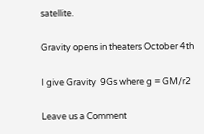satellite.

Gravity opens in theaters October 4th

I give Gravity  9Gs where g = GM/r2

Leave us a Comment